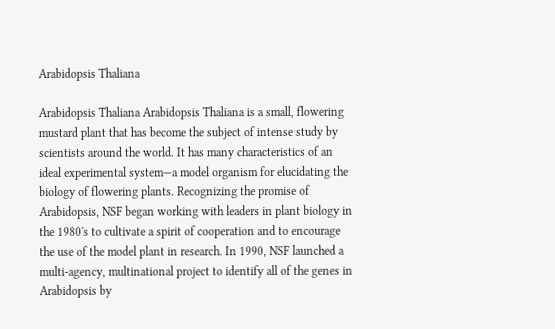Arabidopsis Thaliana

Arabidopsis Thaliana Arabidopsis Thaliana is a small, flowering mustard plant that has become the subject of intense study by scientists around the world. It has many characteristics of an ideal experimental system—a model organism for elucidating the biology of flowering plants. Recognizing the promise of Arabidopsis, NSF began working with leaders in plant biology in the 1980's to cultivate a spirit of cooperation and to encourage the use of the model plant in research. In 1990, NSF launched a multi-agency, multinational project to identify all of the genes in Arabidopsis by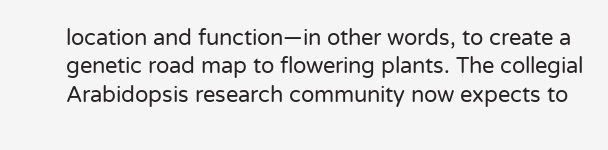location and function—in other words, to create a genetic road map to flowering plants. The collegial Arabidopsis research community now expects to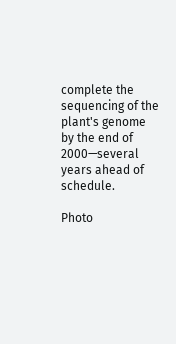complete the sequencing of the plant's genome by the end of 2000—several years ahead of schedule.

Photo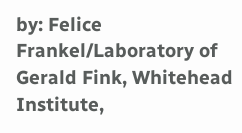by: Felice Frankel/Laboratory of Gerald Fink, Whitehead Institute,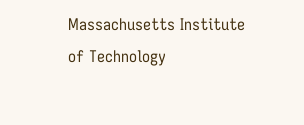Massachusetts Institute of Technology